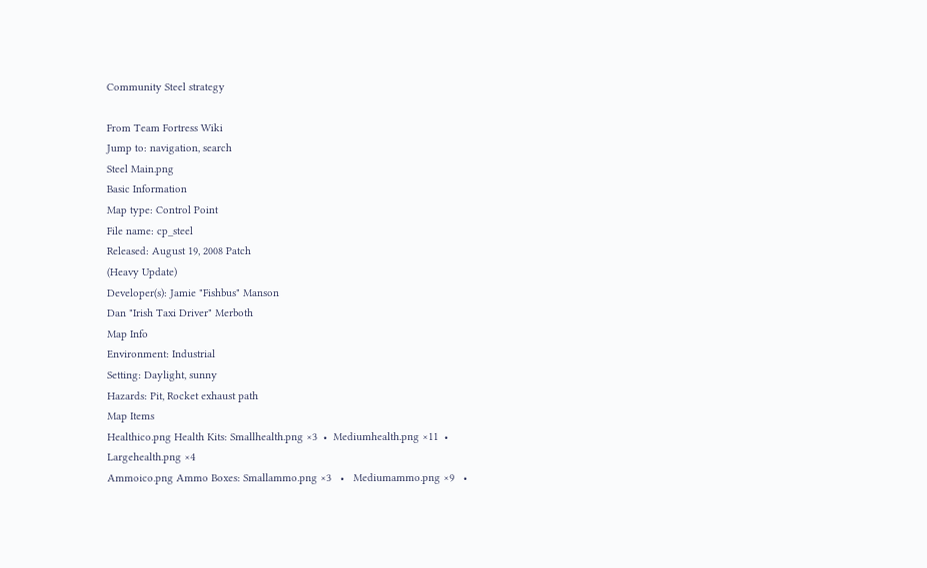Community Steel strategy

From Team Fortress Wiki
Jump to: navigation, search
Steel Main.png
Basic Information
Map type: Control Point
File name: cp_steel
Released: August 19, 2008 Patch
(Heavy Update)
Developer(s): Jamie "Fishbus" Manson
Dan "Irish Taxi Driver" Merboth
Map Info
Environment: Industrial
Setting: Daylight, sunny
Hazards: Pit, Rocket exhaust path
Map Items
Healthico.png Health Kits: Smallhealth.png ×3  •  Mediumhealth.png ×11  •
Largehealth.png ×4
Ammoico.png Ammo Boxes: Smallammo.png ×3   •   Mediumammo.png ×9   •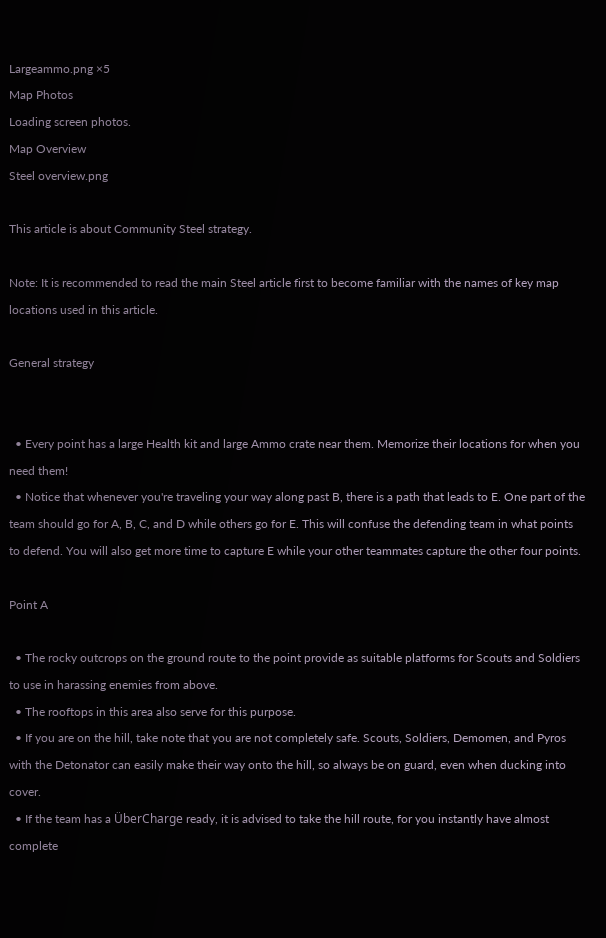Largeammo.png ×5
Map Photos
Loading screen photos.
Map Overview
Steel overview.png

This article is about Community Steel strategy.

Note: It is recommended to read the main Steel article first to become familiar with the names of key map locations used in this article.

General strategy


  • Every point has a large Health kit and large Ammo crate near them. Memorize their locations for when you need them!
  • Notice that whenever you're traveling your way along past B, there is a path that leads to E. One part of the team should go for A, B, C, and D while others go for E. This will confuse the defending team in what points to defend. You will also get more time to capture E while your other teammates capture the other four points.

Point A

  • The rocky outcrops on the ground route to the point provide as suitable platforms for Scouts and Soldiers to use in harassing enemies from above.
  • The rooftops in this area also serve for this purpose.
  • If you are on the hill, take note that you are not completely safe. Scouts, Soldiers, Demomen, and Pyros with the Detonator can easily make their way onto the hill, so always be on guard, even when ducking into cover.
  • If the team has a ÜberCharge ready, it is advised to take the hill route, for you instantly have almost complete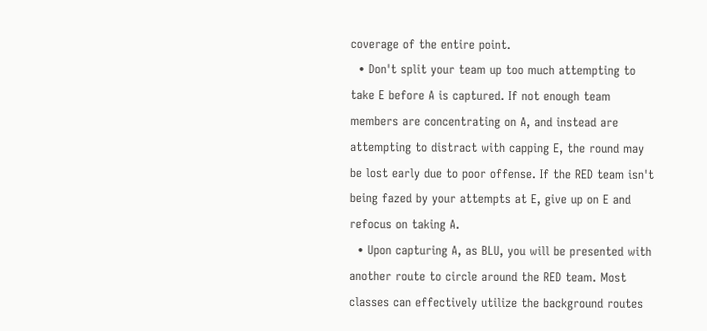coverage of the entire point.
  • Don't split your team up too much attempting to take E before A is captured. If not enough team members are concentrating on A, and instead are attempting to distract with capping E, the round may be lost early due to poor offense. If the RED team isn't being fazed by your attempts at E, give up on E and refocus on taking A.
  • Upon capturing A, as BLU, you will be presented with another route to circle around the RED team. Most classes can effectively utilize the background routes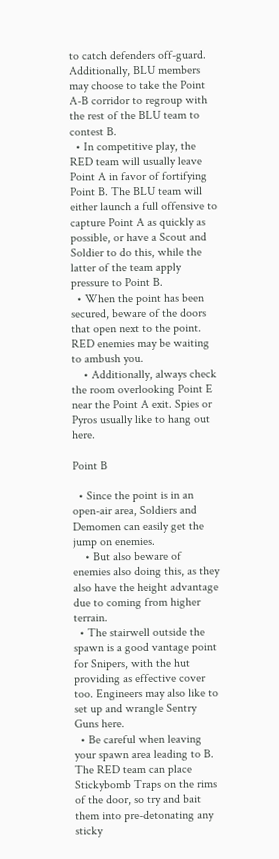to catch defenders off-guard. Additionally, BLU members may choose to take the Point A-B corridor to regroup with the rest of the BLU team to contest B.
  • In competitive play, the RED team will usually leave Point A in favor of fortifying Point B. The BLU team will either launch a full offensive to capture Point A as quickly as possible, or have a Scout and Soldier to do this, while the latter of the team apply pressure to Point B.
  • When the point has been secured, beware of the doors that open next to the point. RED enemies may be waiting to ambush you.
    • Additionally, always check the room overlooking Point E near the Point A exit. Spies or Pyros usually like to hang out here.

Point B

  • Since the point is in an open-air area, Soldiers and Demomen can easily get the jump on enemies.
    • But also beware of enemies also doing this, as they also have the height advantage due to coming from higher terrain.
  • The stairwell outside the spawn is a good vantage point for Snipers, with the hut providing as effective cover too. Engineers may also like to set up and wrangle Sentry Guns here.
  • Be careful when leaving your spawn area leading to B. The RED team can place Stickybomb Traps on the rims of the door, so try and bait them into pre-detonating any sticky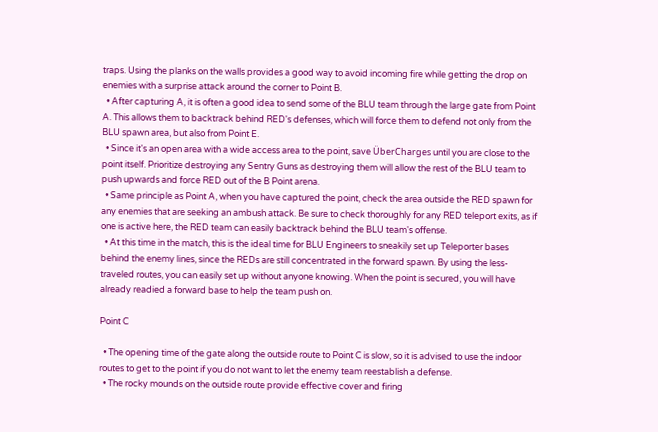traps. Using the planks on the walls provides a good way to avoid incoming fire while getting the drop on enemies with a surprise attack around the corner to Point B.
  • After capturing A, it is often a good idea to send some of the BLU team through the large gate from Point A. This allows them to backtrack behind RED's defenses, which will force them to defend not only from the BLU spawn area, but also from Point E.
  • Since it's an open area with a wide access area to the point, save ÜberCharges until you are close to the point itself. Prioritize destroying any Sentry Guns as destroying them will allow the rest of the BLU team to push upwards and force RED out of the B Point arena.
  • Same principle as Point A, when you have captured the point, check the area outside the RED spawn for any enemies that are seeking an ambush attack. Be sure to check thoroughly for any RED teleport exits, as if one is active here, the RED team can easily backtrack behind the BLU team's offense.
  • At this time in the match, this is the ideal time for BLU Engineers to sneakily set up Teleporter bases behind the enemy lines, since the REDs are still concentrated in the forward spawn. By using the less-traveled routes, you can easily set up without anyone knowing. When the point is secured, you will have already readied a forward base to help the team push on.

Point C

  • The opening time of the gate along the outside route to Point C is slow, so it is advised to use the indoor routes to get to the point if you do not want to let the enemy team reestablish a defense.
  • The rocky mounds on the outside route provide effective cover and firing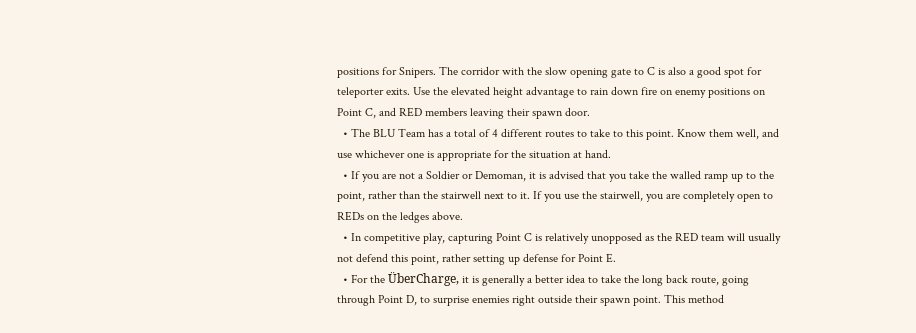positions for Snipers. The corridor with the slow opening gate to C is also a good spot for teleporter exits. Use the elevated height advantage to rain down fire on enemy positions on Point C, and RED members leaving their spawn door.
  • The BLU Team has a total of 4 different routes to take to this point. Know them well, and use whichever one is appropriate for the situation at hand.
  • If you are not a Soldier or Demoman, it is advised that you take the walled ramp up to the point, rather than the stairwell next to it. If you use the stairwell, you are completely open to REDs on the ledges above.
  • In competitive play, capturing Point C is relatively unopposed as the RED team will usually not defend this point, rather setting up defense for Point E.
  • For the ÜberCharge, it is generally a better idea to take the long back route, going through Point D, to surprise enemies right outside their spawn point. This method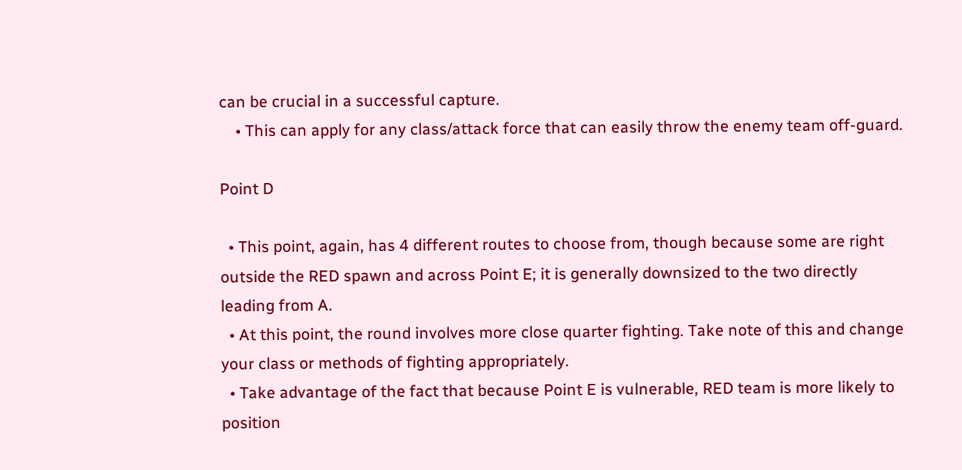can be crucial in a successful capture.
    • This can apply for any class/attack force that can easily throw the enemy team off-guard.

Point D

  • This point, again, has 4 different routes to choose from, though because some are right outside the RED spawn and across Point E; it is generally downsized to the two directly leading from A.
  • At this point, the round involves more close quarter fighting. Take note of this and change your class or methods of fighting appropriately.
  • Take advantage of the fact that because Point E is vulnerable, RED team is more likely to position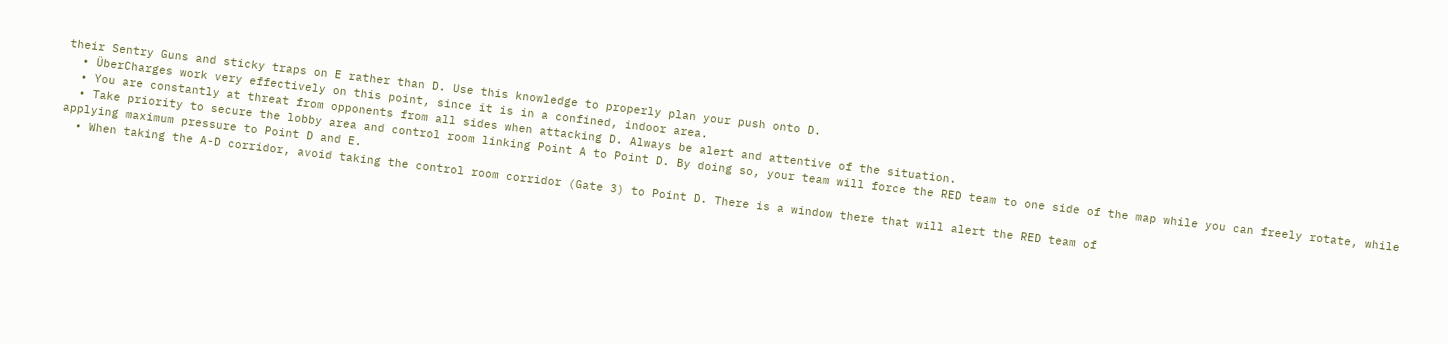their Sentry Guns and sticky traps on E rather than D. Use this knowledge to properly plan your push onto D.
  • ÜberCharges work very effectively on this point, since it is in a confined, indoor area.
  • You are constantly at threat from opponents from all sides when attacking D. Always be alert and attentive of the situation.
  • Take priority to secure the lobby area and control room linking Point A to Point D. By doing so, your team will force the RED team to one side of the map while you can freely rotate, while applying maximum pressure to Point D and E.
  • When taking the A-D corridor, avoid taking the control room corridor (Gate 3) to Point D. There is a window there that will alert the RED team of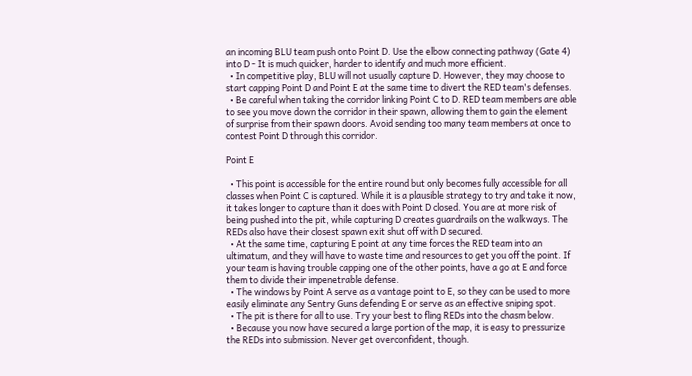an incoming BLU team push onto Point D. Use the elbow connecting pathway (Gate 4) into D - It is much quicker, harder to identify and much more efficient.
  • In competitive play, BLU will not usually capture D. However, they may choose to start capping Point D and Point E at the same time to divert the RED team's defenses.
  • Be careful when taking the corridor linking Point C to D. RED team members are able to see you move down the corridor in their spawn, allowing them to gain the element of surprise from their spawn doors. Avoid sending too many team members at once to contest Point D through this corridor.

Point E

  • This point is accessible for the entire round but only becomes fully accessible for all classes when Point C is captured. While it is a plausible strategy to try and take it now, it takes longer to capture than it does with Point D closed. You are at more risk of being pushed into the pit, while capturing D creates guardrails on the walkways. The REDs also have their closest spawn exit shut off with D secured.
  • At the same time, capturing E point at any time forces the RED team into an ultimatum, and they will have to waste time and resources to get you off the point. If your team is having trouble capping one of the other points, have a go at E and force them to divide their impenetrable defense.
  • The windows by Point A serve as a vantage point to E, so they can be used to more easily eliminate any Sentry Guns defending E or serve as an effective sniping spot.
  • The pit is there for all to use. Try your best to fling REDs into the chasm below.
  • Because you now have secured a large portion of the map, it is easy to pressurize the REDs into submission. Never get overconfident, though.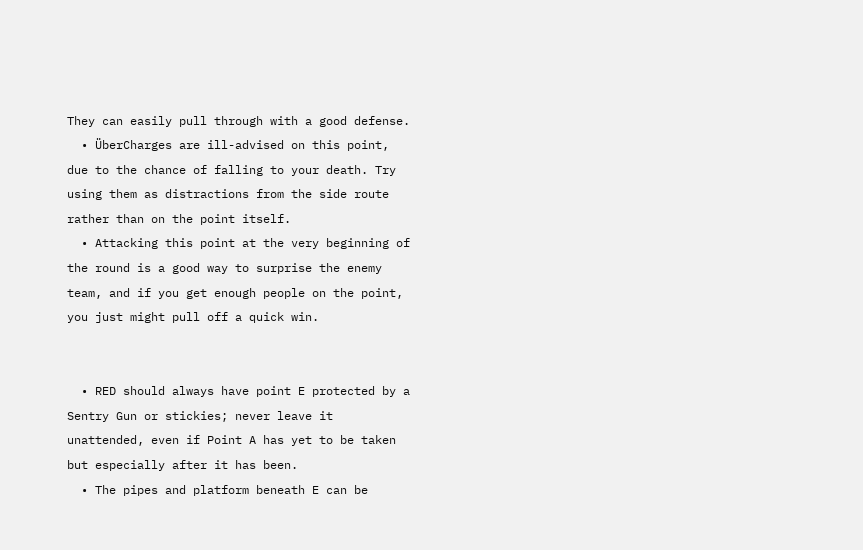They can easily pull through with a good defense.
  • ÜberCharges are ill-advised on this point, due to the chance of falling to your death. Try using them as distractions from the side route rather than on the point itself.
  • Attacking this point at the very beginning of the round is a good way to surprise the enemy team, and if you get enough people on the point, you just might pull off a quick win.


  • RED should always have point E protected by a Sentry Gun or stickies; never leave it unattended, even if Point A has yet to be taken but especially after it has been.
  • The pipes and platform beneath E can be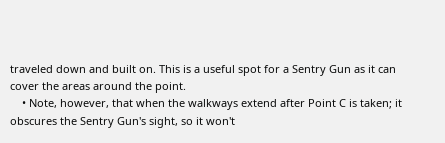traveled down and built on. This is a useful spot for a Sentry Gun as it can cover the areas around the point.
    • Note, however, that when the walkways extend after Point C is taken; it obscures the Sentry Gun's sight, so it won't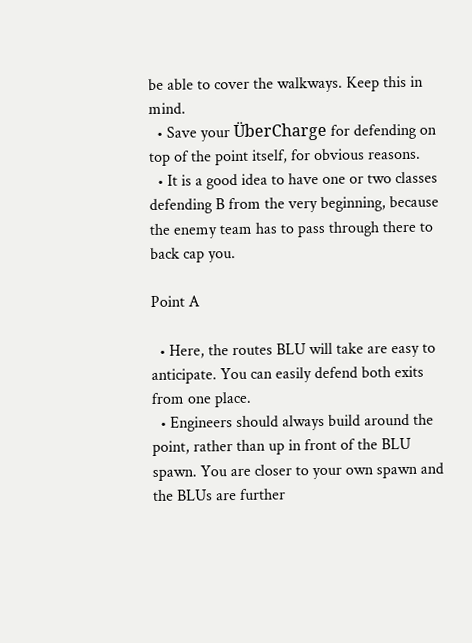be able to cover the walkways. Keep this in mind.
  • Save your ÜberCharge for defending on top of the point itself, for obvious reasons.
  • It is a good idea to have one or two classes defending B from the very beginning, because the enemy team has to pass through there to back cap you.

Point A

  • Here, the routes BLU will take are easy to anticipate. You can easily defend both exits from one place.
  • Engineers should always build around the point, rather than up in front of the BLU spawn. You are closer to your own spawn and the BLUs are further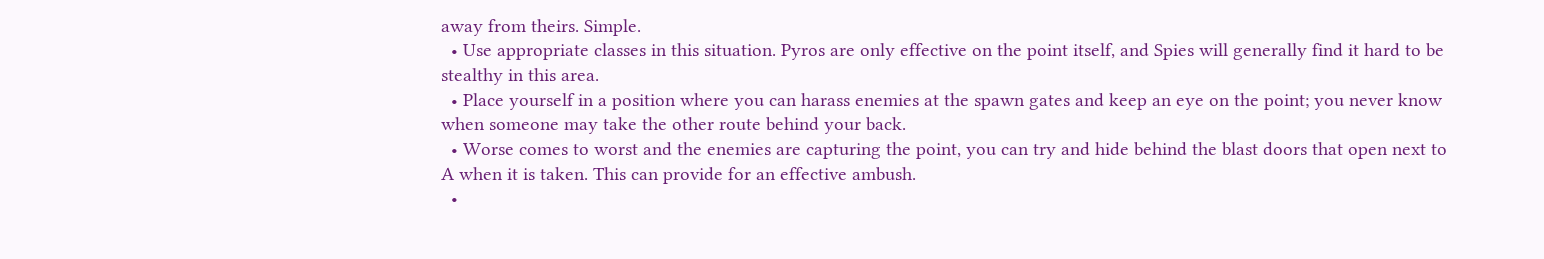away from theirs. Simple.
  • Use appropriate classes in this situation. Pyros are only effective on the point itself, and Spies will generally find it hard to be stealthy in this area.
  • Place yourself in a position where you can harass enemies at the spawn gates and keep an eye on the point; you never know when someone may take the other route behind your back.
  • Worse comes to worst and the enemies are capturing the point, you can try and hide behind the blast doors that open next to A when it is taken. This can provide for an effective ambush.
  •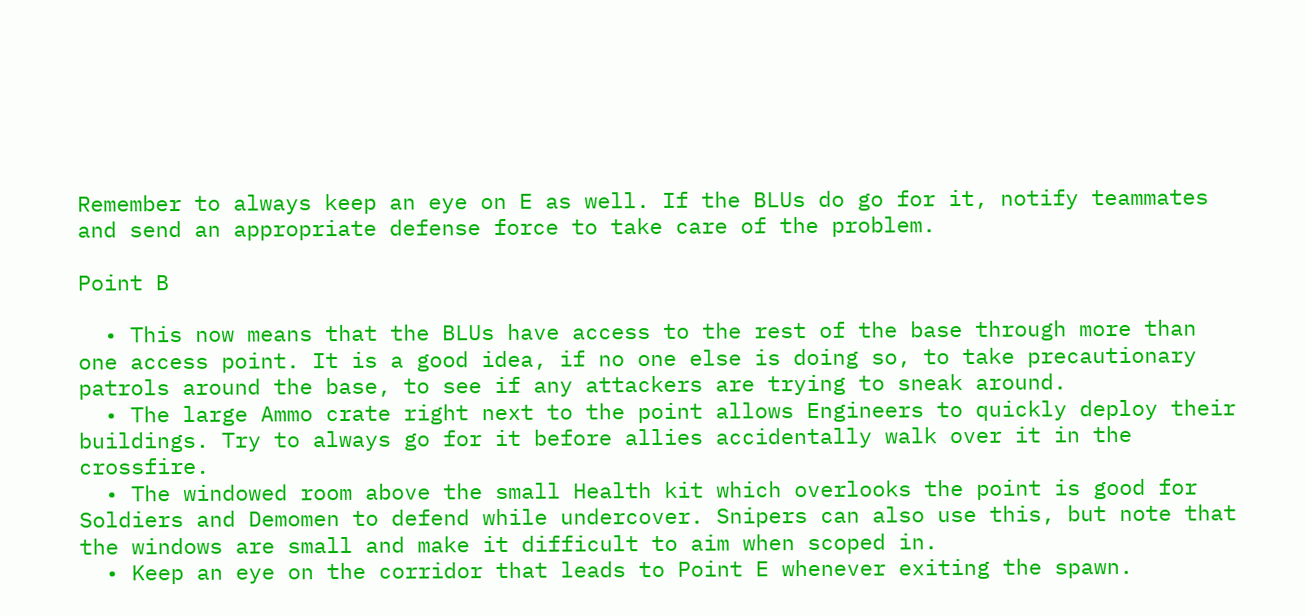Remember to always keep an eye on E as well. If the BLUs do go for it, notify teammates and send an appropriate defense force to take care of the problem.

Point B

  • This now means that the BLUs have access to the rest of the base through more than one access point. It is a good idea, if no one else is doing so, to take precautionary patrols around the base, to see if any attackers are trying to sneak around.
  • The large Ammo crate right next to the point allows Engineers to quickly deploy their buildings. Try to always go for it before allies accidentally walk over it in the crossfire.
  • The windowed room above the small Health kit which overlooks the point is good for Soldiers and Demomen to defend while undercover. Snipers can also use this, but note that the windows are small and make it difficult to aim when scoped in.
  • Keep an eye on the corridor that leads to Point E whenever exiting the spawn.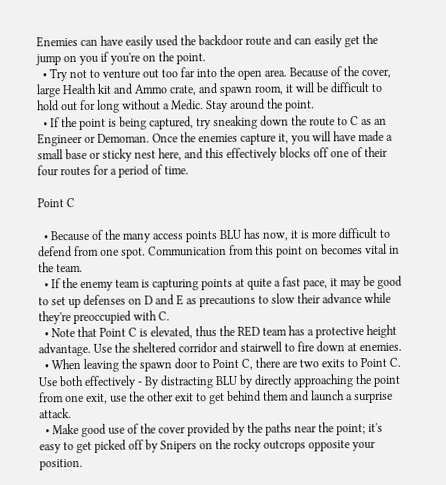Enemies can have easily used the backdoor route and can easily get the jump on you if you're on the point.
  • Try not to venture out too far into the open area. Because of the cover, large Health kit and Ammo crate, and spawn room, it will be difficult to hold out for long without a Medic. Stay around the point.
  • If the point is being captured, try sneaking down the route to C as an Engineer or Demoman. Once the enemies capture it, you will have made a small base or sticky nest here, and this effectively blocks off one of their four routes for a period of time.

Point C

  • Because of the many access points BLU has now, it is more difficult to defend from one spot. Communication from this point on becomes vital in the team.
  • If the enemy team is capturing points at quite a fast pace, it may be good to set up defenses on D and E as precautions to slow their advance while they're preoccupied with C.
  • Note that Point C is elevated, thus the RED team has a protective height advantage. Use the sheltered corridor and stairwell to fire down at enemies.
  • When leaving the spawn door to Point C, there are two exits to Point C. Use both effectively - By distracting BLU by directly approaching the point from one exit, use the other exit to get behind them and launch a surprise attack.
  • Make good use of the cover provided by the paths near the point; it's easy to get picked off by Snipers on the rocky outcrops opposite your position.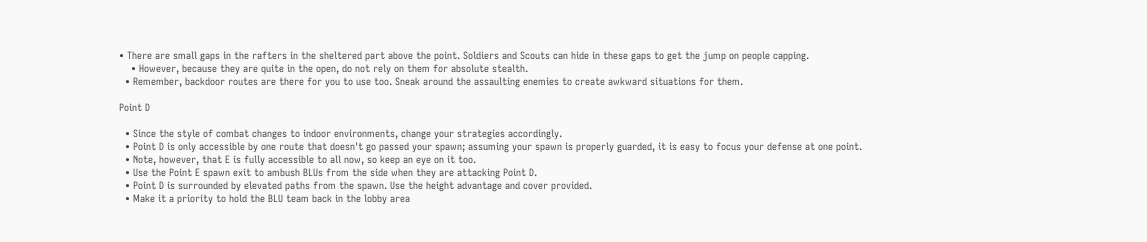• There are small gaps in the rafters in the sheltered part above the point. Soldiers and Scouts can hide in these gaps to get the jump on people capping.
    • However, because they are quite in the open, do not rely on them for absolute stealth.
  • Remember, backdoor routes are there for you to use too. Sneak around the assaulting enemies to create awkward situations for them.

Point D

  • Since the style of combat changes to indoor environments, change your strategies accordingly.
  • Point D is only accessible by one route that doesn't go passed your spawn; assuming your spawn is properly guarded, it is easy to focus your defense at one point.
  • Note, however, that E is fully accessible to all now, so keep an eye on it too.
  • Use the Point E spawn exit to ambush BLUs from the side when they are attacking Point D.
  • Point D is surrounded by elevated paths from the spawn. Use the height advantage and cover provided.
  • Make it a priority to hold the BLU team back in the lobby area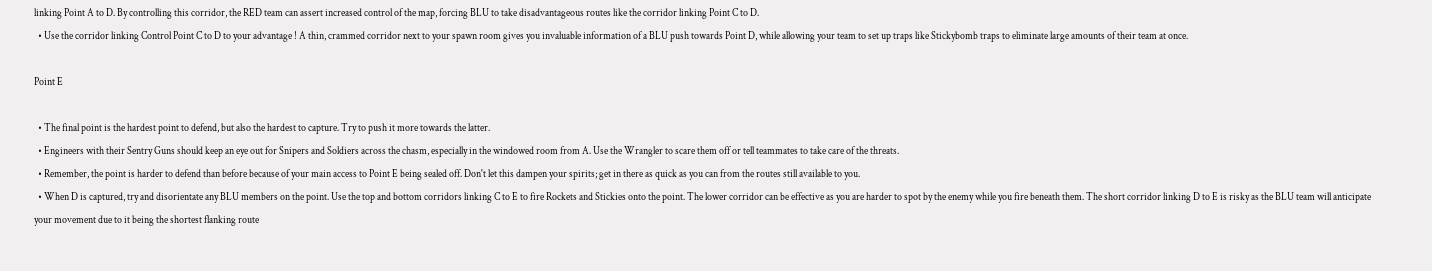linking Point A to D. By controlling this corridor, the RED team can assert increased control of the map, forcing BLU to take disadvantageous routes like the corridor linking Point C to D.
  • Use the corridor linking Control Point C to D to your advantage ! A thin, crammed corridor next to your spawn room gives you invaluable information of a BLU push towards Point D, while allowing your team to set up traps like Stickybomb traps to eliminate large amounts of their team at once.

Point E

  • The final point is the hardest point to defend, but also the hardest to capture. Try to push it more towards the latter.
  • Engineers with their Sentry Guns should keep an eye out for Snipers and Soldiers across the chasm, especially in the windowed room from A. Use the Wrangler to scare them off or tell teammates to take care of the threats.
  • Remember, the point is harder to defend than before because of your main access to Point E being sealed off. Don't let this dampen your spirits; get in there as quick as you can from the routes still available to you.
  • When D is captured, try and disorientate any BLU members on the point. Use the top and bottom corridors linking C to E to fire Rockets and Stickies onto the point. The lower corridor can be effective as you are harder to spot by the enemy while you fire beneath them. The short corridor linking D to E is risky as the BLU team will anticipate your movement due to it being the shortest flanking route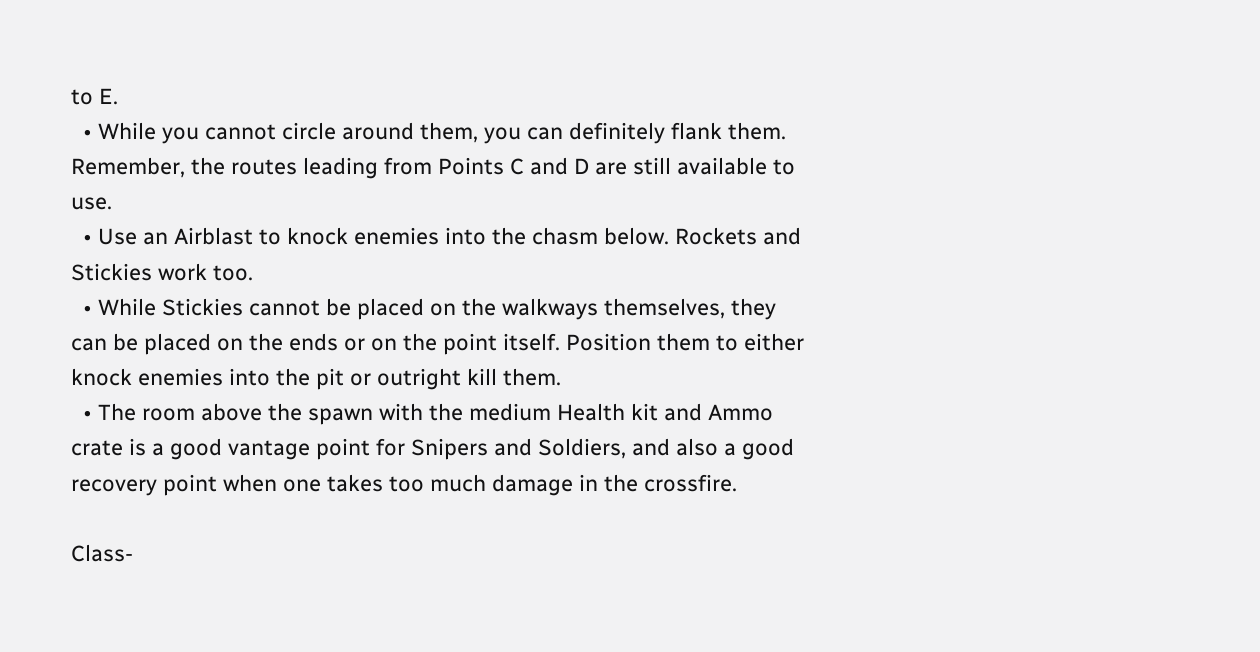to E.
  • While you cannot circle around them, you can definitely flank them. Remember, the routes leading from Points C and D are still available to use.
  • Use an Airblast to knock enemies into the chasm below. Rockets and Stickies work too.
  • While Stickies cannot be placed on the walkways themselves, they can be placed on the ends or on the point itself. Position them to either knock enemies into the pit or outright kill them.
  • The room above the spawn with the medium Health kit and Ammo crate is a good vantage point for Snipers and Soldiers, and also a good recovery point when one takes too much damage in the crossfire.

Class-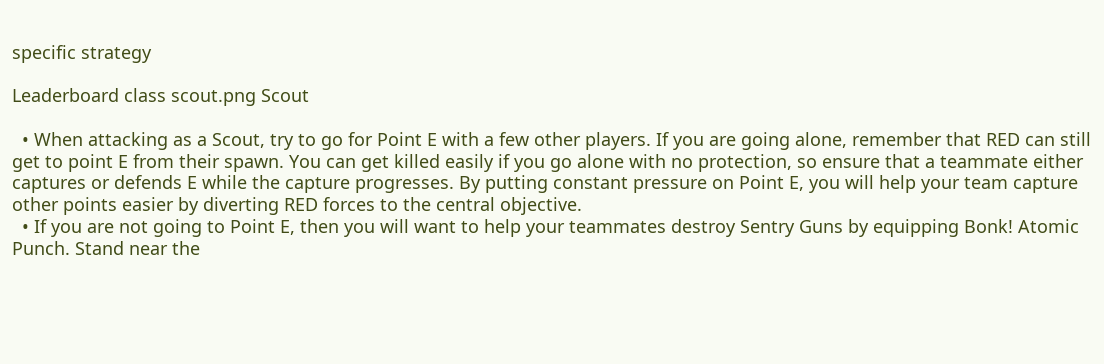specific strategy

Leaderboard class scout.png Scout

  • When attacking as a Scout, try to go for Point E with a few other players. If you are going alone, remember that RED can still get to point E from their spawn. You can get killed easily if you go alone with no protection, so ensure that a teammate either captures or defends E while the capture progresses. By putting constant pressure on Point E, you will help your team capture other points easier by diverting RED forces to the central objective.
  • If you are not going to Point E, then you will want to help your teammates destroy Sentry Guns by equipping Bonk! Atomic Punch. Stand near the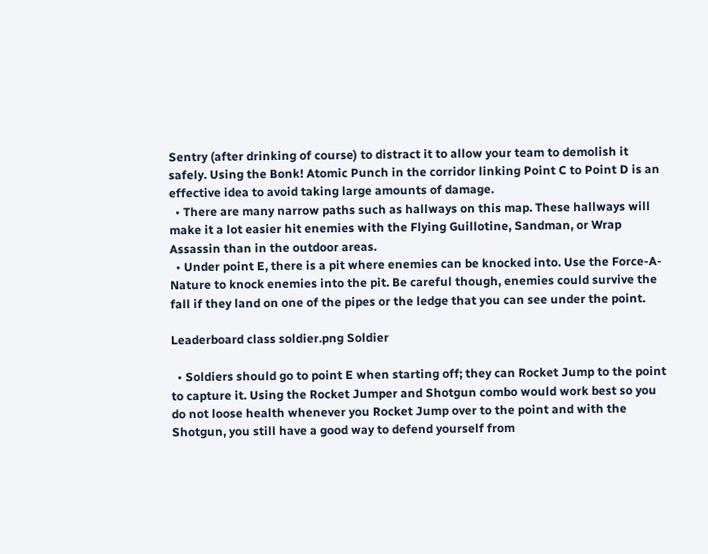Sentry (after drinking of course) to distract it to allow your team to demolish it safely. Using the Bonk! Atomic Punch in the corridor linking Point C to Point D is an effective idea to avoid taking large amounts of damage.
  • There are many narrow paths such as hallways on this map. These hallways will make it a lot easier hit enemies with the Flying Guillotine, Sandman, or Wrap Assassin than in the outdoor areas.
  • Under point E, there is a pit where enemies can be knocked into. Use the Force-A-Nature to knock enemies into the pit. Be careful though, enemies could survive the fall if they land on one of the pipes or the ledge that you can see under the point.

Leaderboard class soldier.png Soldier

  • Soldiers should go to point E when starting off; they can Rocket Jump to the point to capture it. Using the Rocket Jumper and Shotgun combo would work best so you do not loose health whenever you Rocket Jump over to the point and with the Shotgun, you still have a good way to defend yourself from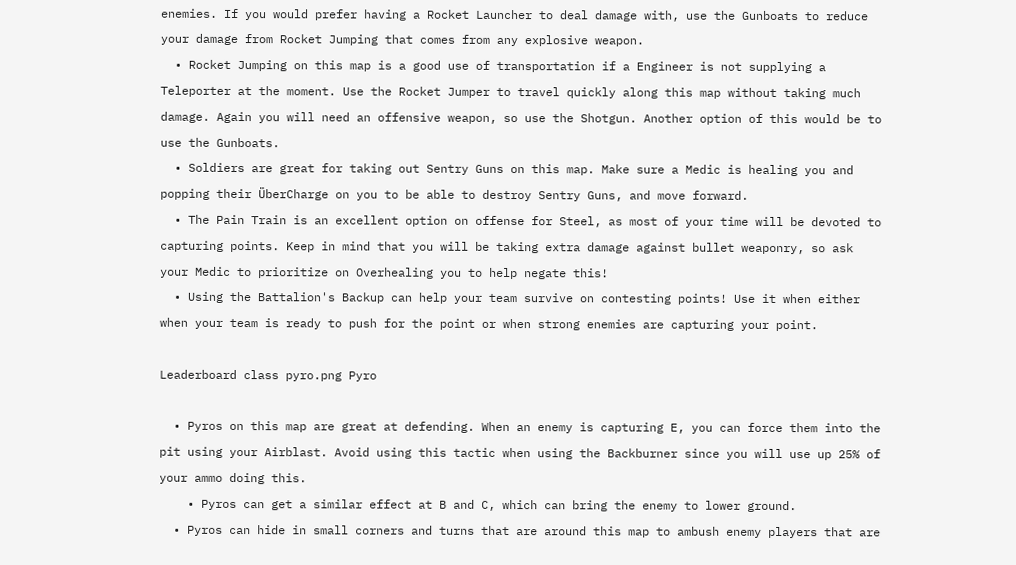enemies. If you would prefer having a Rocket Launcher to deal damage with, use the Gunboats to reduce your damage from Rocket Jumping that comes from any explosive weapon.
  • Rocket Jumping on this map is a good use of transportation if a Engineer is not supplying a Teleporter at the moment. Use the Rocket Jumper to travel quickly along this map without taking much damage. Again you will need an offensive weapon, so use the Shotgun. Another option of this would be to use the Gunboats.
  • Soldiers are great for taking out Sentry Guns on this map. Make sure a Medic is healing you and popping their ÜberCharge on you to be able to destroy Sentry Guns, and move forward.
  • The Pain Train is an excellent option on offense for Steel, as most of your time will be devoted to capturing points. Keep in mind that you will be taking extra damage against bullet weaponry, so ask your Medic to prioritize on Overhealing you to help negate this!
  • Using the Battalion's Backup can help your team survive on contesting points! Use it when either when your team is ready to push for the point or when strong enemies are capturing your point.

Leaderboard class pyro.png Pyro

  • Pyros on this map are great at defending. When an enemy is capturing E, you can force them into the pit using your Airblast. Avoid using this tactic when using the Backburner since you will use up 25% of your ammo doing this.
    • Pyros can get a similar effect at B and C, which can bring the enemy to lower ground.
  • Pyros can hide in small corners and turns that are around this map to ambush enemy players that are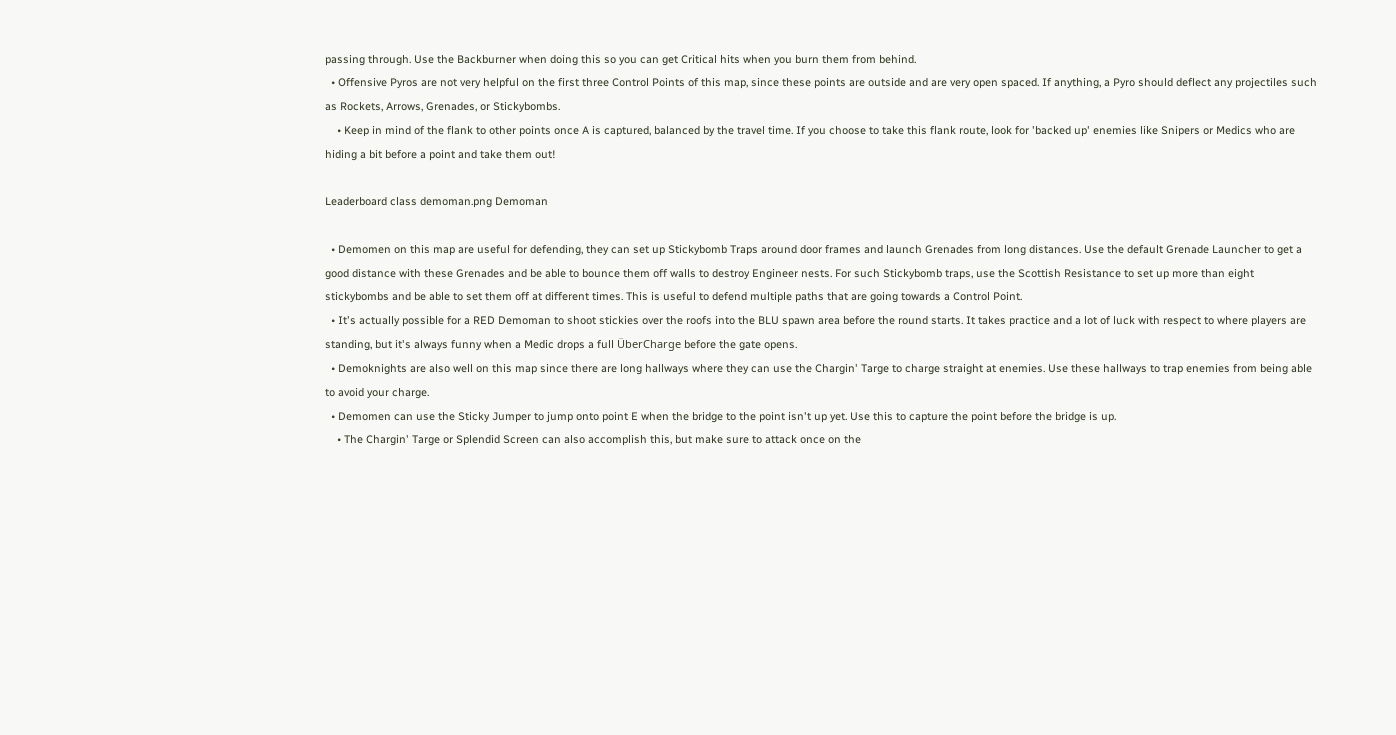passing through. Use the Backburner when doing this so you can get Critical hits when you burn them from behind.
  • Offensive Pyros are not very helpful on the first three Control Points of this map, since these points are outside and are very open spaced. If anything, a Pyro should deflect any projectiles such as Rockets, Arrows, Grenades, or Stickybombs.
    • Keep in mind of the flank to other points once A is captured, balanced by the travel time. If you choose to take this flank route, look for 'backed up' enemies like Snipers or Medics who are hiding a bit before a point and take them out!

Leaderboard class demoman.png Demoman

  • Demomen on this map are useful for defending, they can set up Stickybomb Traps around door frames and launch Grenades from long distances. Use the default Grenade Launcher to get a good distance with these Grenades and be able to bounce them off walls to destroy Engineer nests. For such Stickybomb traps, use the Scottish Resistance to set up more than eight stickybombs and be able to set them off at different times. This is useful to defend multiple paths that are going towards a Control Point.
  • It's actually possible for a RED Demoman to shoot stickies over the roofs into the BLU spawn area before the round starts. It takes practice and a lot of luck with respect to where players are standing, but it's always funny when a Medic drops a full ÜberCharge before the gate opens.
  • Demoknights are also well on this map since there are long hallways where they can use the Chargin' Targe to charge straight at enemies. Use these hallways to trap enemies from being able to avoid your charge.
  • Demomen can use the Sticky Jumper to jump onto point E when the bridge to the point isn't up yet. Use this to capture the point before the bridge is up.
    • The Chargin' Targe or Splendid Screen can also accomplish this, but make sure to attack once on the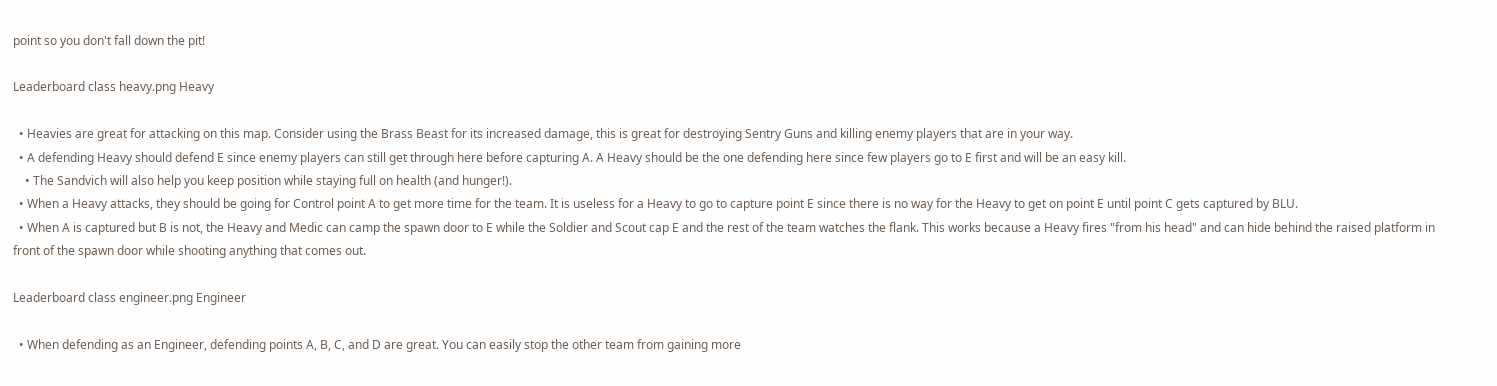point so you don't fall down the pit!

Leaderboard class heavy.png Heavy

  • Heavies are great for attacking on this map. Consider using the Brass Beast for its increased damage, this is great for destroying Sentry Guns and killing enemy players that are in your way.
  • A defending Heavy should defend E since enemy players can still get through here before capturing A. A Heavy should be the one defending here since few players go to E first and will be an easy kill.
    • The Sandvich will also help you keep position while staying full on health (and hunger!).
  • When a Heavy attacks, they should be going for Control point A to get more time for the team. It is useless for a Heavy to go to capture point E since there is no way for the Heavy to get on point E until point C gets captured by BLU.
  • When A is captured but B is not, the Heavy and Medic can camp the spawn door to E while the Soldier and Scout cap E and the rest of the team watches the flank. This works because a Heavy fires "from his head" and can hide behind the raised platform in front of the spawn door while shooting anything that comes out.

Leaderboard class engineer.png Engineer

  • When defending as an Engineer, defending points A, B, C, and D are great. You can easily stop the other team from gaining more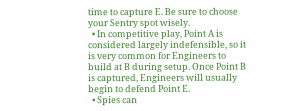time to capture E. Be sure to choose your Sentry spot wisely.
  • In competitive play, Point A is considered largely indefensible, so it is very common for Engineers to build at B during setup. Once Point B is captured, Engineers will usually begin to defend Point E.
  • Spies can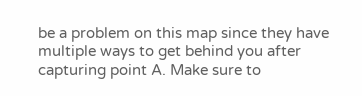be a problem on this map since they have multiple ways to get behind you after capturing point A. Make sure to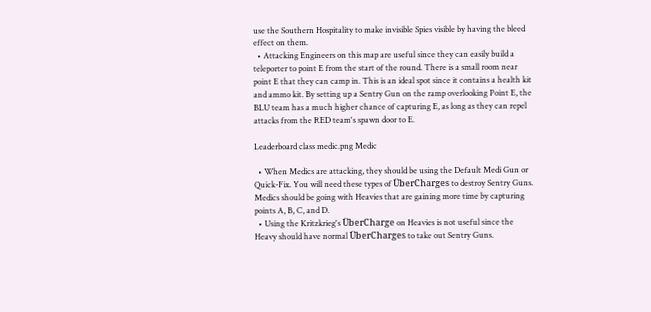use the Southern Hospitality to make invisible Spies visible by having the bleed effect on them.
  • Attacking Engineers on this map are useful since they can easily build a teleporter to point E from the start of the round. There is a small room near point E that they can camp in. This is an ideal spot since it contains a health kit and ammo kit. By setting up a Sentry Gun on the ramp overlooking Point E, the BLU team has a much higher chance of capturing E, as long as they can repel attacks from the RED team's spawn door to E.

Leaderboard class medic.png Medic

  • When Medics are attacking, they should be using the Default Medi Gun or Quick-Fix. You will need these types of ÜberCharges to destroy Sentry Guns. Medics should be going with Heavies that are gaining more time by capturing points A, B, C, and D.
  • Using the Kritzkrieg's ÜberCharge on Heavies is not useful since the Heavy should have normal ÜberCharges to take out Sentry Guns.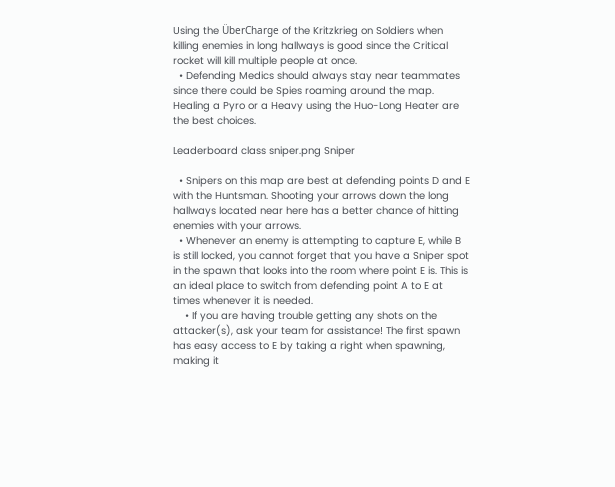Using the ÜberCharge of the Kritzkrieg on Soldiers when killing enemies in long hallways is good since the Critical rocket will kill multiple people at once.
  • Defending Medics should always stay near teammates since there could be Spies roaming around the map. Healing a Pyro or a Heavy using the Huo-Long Heater are the best choices.

Leaderboard class sniper.png Sniper

  • Snipers on this map are best at defending points D and E with the Huntsman. Shooting your arrows down the long hallways located near here has a better chance of hitting enemies with your arrows.
  • Whenever an enemy is attempting to capture E, while B is still locked, you cannot forget that you have a Sniper spot in the spawn that looks into the room where point E is. This is an ideal place to switch from defending point A to E at times whenever it is needed.
    • If you are having trouble getting any shots on the attacker(s), ask your team for assistance! The first spawn has easy access to E by taking a right when spawning, making it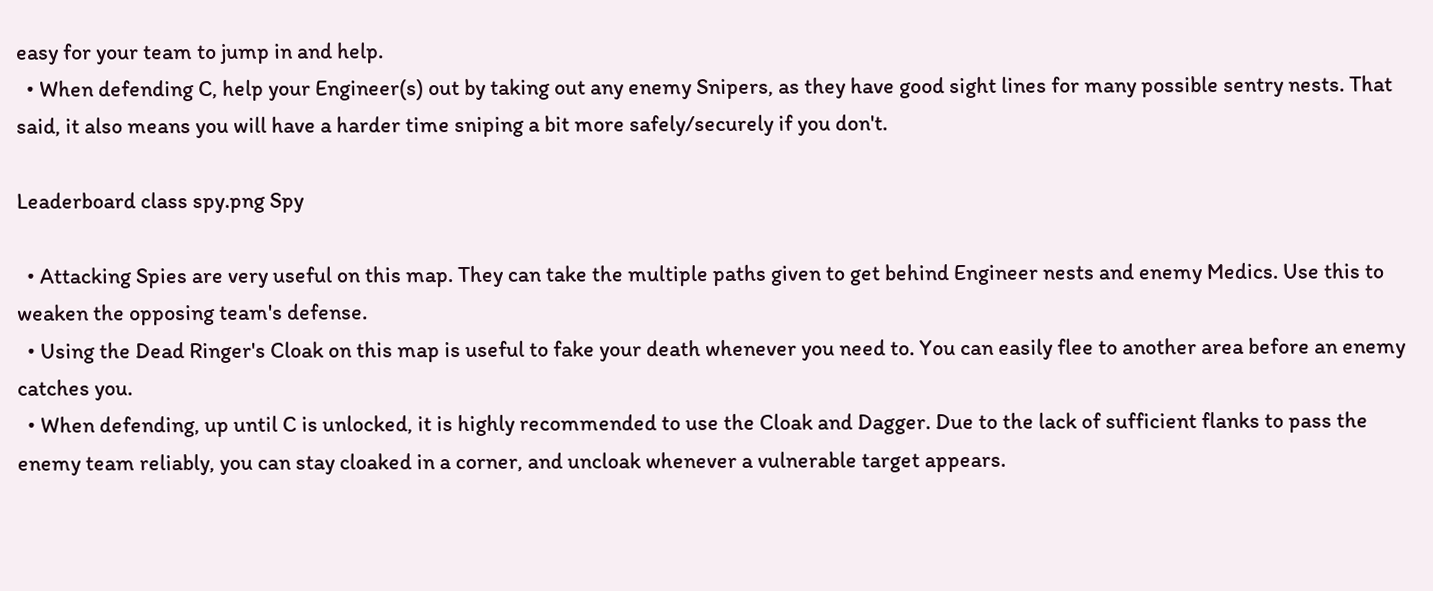easy for your team to jump in and help.
  • When defending C, help your Engineer(s) out by taking out any enemy Snipers, as they have good sight lines for many possible sentry nests. That said, it also means you will have a harder time sniping a bit more safely/securely if you don't.

Leaderboard class spy.png Spy

  • Attacking Spies are very useful on this map. They can take the multiple paths given to get behind Engineer nests and enemy Medics. Use this to weaken the opposing team's defense.
  • Using the Dead Ringer's Cloak on this map is useful to fake your death whenever you need to. You can easily flee to another area before an enemy catches you.
  • When defending, up until C is unlocked, it is highly recommended to use the Cloak and Dagger. Due to the lack of sufficient flanks to pass the enemy team reliably, you can stay cloaked in a corner, and uncloak whenever a vulnerable target appears.